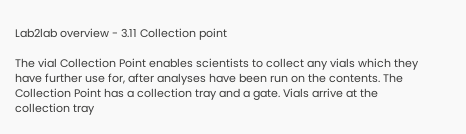Lab2lab overview - 3.11 Collection point

The vial Collection Point enables scientists to collect any vials which they have further use for, after analyses have been run on the contents. The Collection Point has a collection tray and a gate. Vials arrive at the collection tray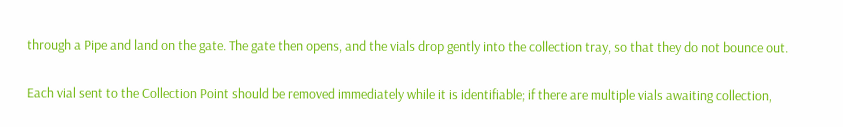through a Pipe and land on the gate. The gate then opens, and the vials drop gently into the collection tray, so that they do not bounce out.

Each vial sent to the Collection Point should be removed immediately while it is identifiable; if there are multiple vials awaiting collection,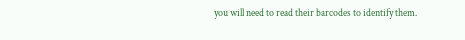you will need to read their barcodes to identify them.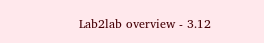Lab2lab overview - 3.12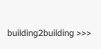building2building >>>